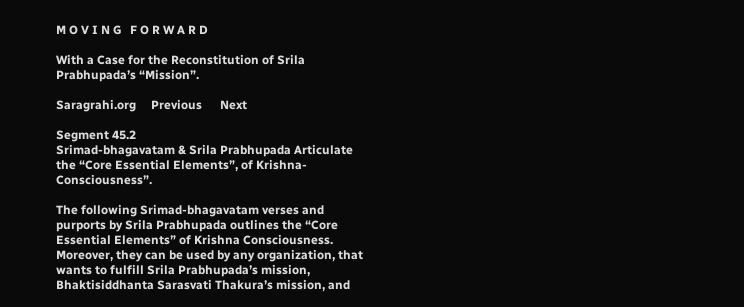M O V I N G   F O R W A R D

With a Case for the Reconstitution of Srila Prabhupada’s “Mission”.

Saragrahi.org     Previous      Next

Segment 45.2
Srimad-bhagavatam & Srila Prabhupada Articulate the “Core Essential Elements”, of Krishna-Consciousness”.

The following Srimad-bhagavatam verses and purports by Srila Prabhupada outlines the “Core Essential Elements” of Krishna Consciousness.  Moreover, they can be used by any organization, that wants to fulfill Srila Prabhupada’s mission, Bhaktisiddhanta Sarasvati Thakura’s mission, and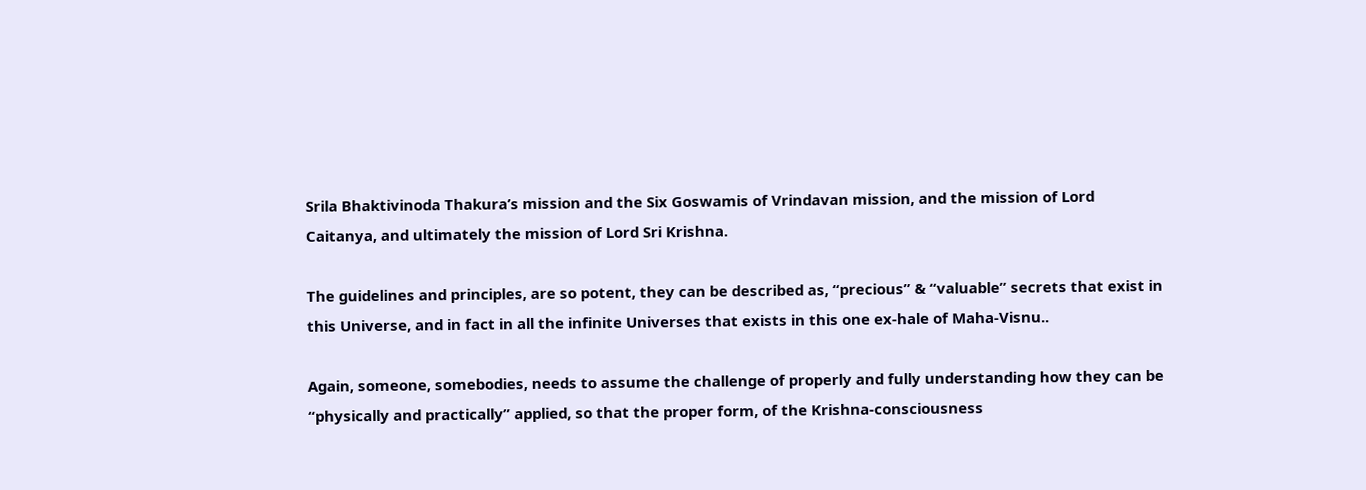Srila Bhaktivinoda Thakura’s mission and the Six Goswamis of Vrindavan mission, and the mission of Lord Caitanya, and ultimately the mission of Lord Sri Krishna.

The guidelines and principles, are so potent, they can be described as, “precious” & “valuable” secrets that exist in this Universe, and in fact in all the infinite Universes that exists in this one ex-hale of Maha-Visnu..

Again, someone, somebodies, needs to assume the challenge of properly and fully understanding how they can be “physically and practically” applied, so that the proper form, of the Krishna-consciousness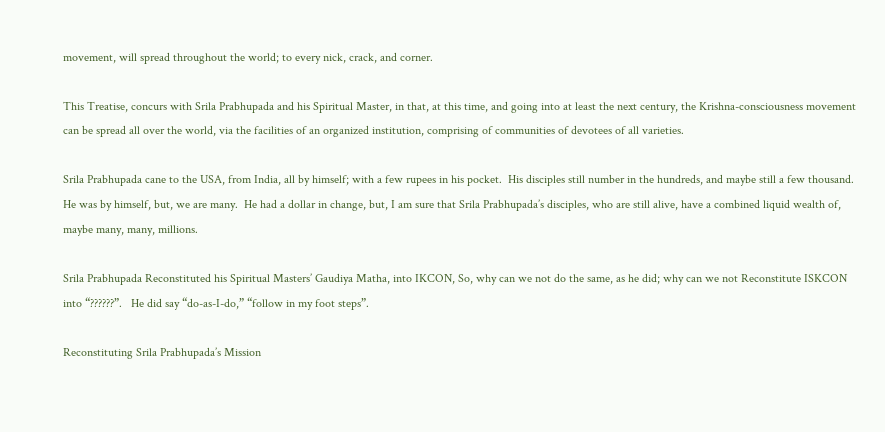movement, will spread throughout the world; to every nick, crack, and corner.

This Treatise, concurs with Srila Prabhupada and his Spiritual Master, in that, at this time, and going into at least the next century, the Krishna-consciousness movement can be spread all over the world, via the facilities of an organized institution, comprising of communities of devotees of all varieties.

Srila Prabhupada cane to the USA, from India, all by himself; with a few rupees in his pocket.  His disciples still number in the hundreds, and maybe still a few thousand. He was by himself, but, we are many.  He had a dollar in change, but, I am sure that Srila Prabhupada’s disciples, who are still alive, have a combined liquid wealth of, maybe many, many, millions.

Srila Prabhupada Reconstituted his Spiritual Masters’ Gaudiya Matha, into IKCON, So, why can we not do the same, as he did; why can we not Reconstitute ISKCON into “??????”.   He did say “do-as-I-do,” “follow in my foot steps”.

Reconstituting Srila Prabhupada’s Mission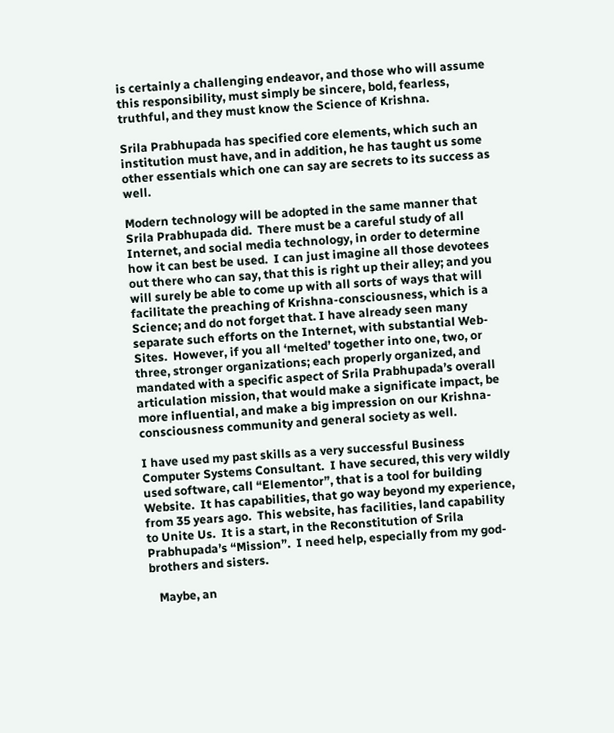is certainly a challenging endeavor, and those who will assume this responsibility, must simply be sincere, bold, fearless, truthful, and they must know the Science of Krishna.

Srila Prabhupada has specified core elements, which such an institution must have, and in addition, he has taught us some other essentials which one can say are secrets to its success as well.

Modern technology will be adopted in the same manner that Srila Prabhupada did.  There must be a careful study of all Internet, and social media technology, in order to determine how it can best be used.  I can just imagine all those devotees out there who can say, that this is right up their alley; and you will surely be able to come up with all sorts of ways that will facilitate the preaching of Krishna-consciousness, which is a Science; and do not forget that. I have already seen many separate such efforts on the Internet, with substantial Web-Sites.  However, if you all ‘melted’ together into one, two, or three, stronger organizations; each properly organized, and mandated with a specific aspect of Srila Prabhupada’s overall articulation mission, that would make a significate impact, be more influential, and make a big impression on our Krishna-consciousness community and general society as well.

I have used my past skills as a very successful Business Computer Systems Consultant.  I have secured, this very wildly used software, call “Elementor”, that is a tool for building Website.  It has capabilities, that go way beyond my experience, from 35 years ago.  This website, has facilities, land capability to Unite Us.  It is a start, in the Reconstitution of Srila Prabhupada’s “Mission”.  I need help, especially from my god-brothers and sisters.

   Maybe, an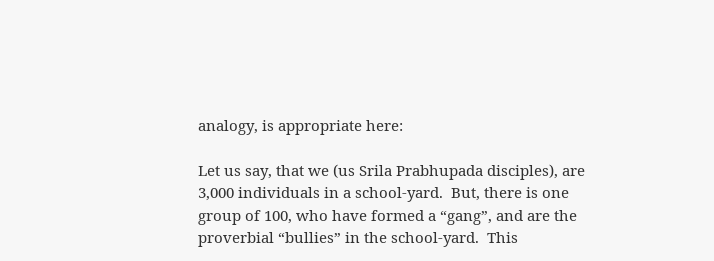analogy, is appropriate here:

Let us say, that we (us Srila Prabhupada disciples), are 3,000 individuals in a school-yard.  But, there is one group of 100, who have formed a “gang”, and are the proverbial “bullies” in the school-yard.  This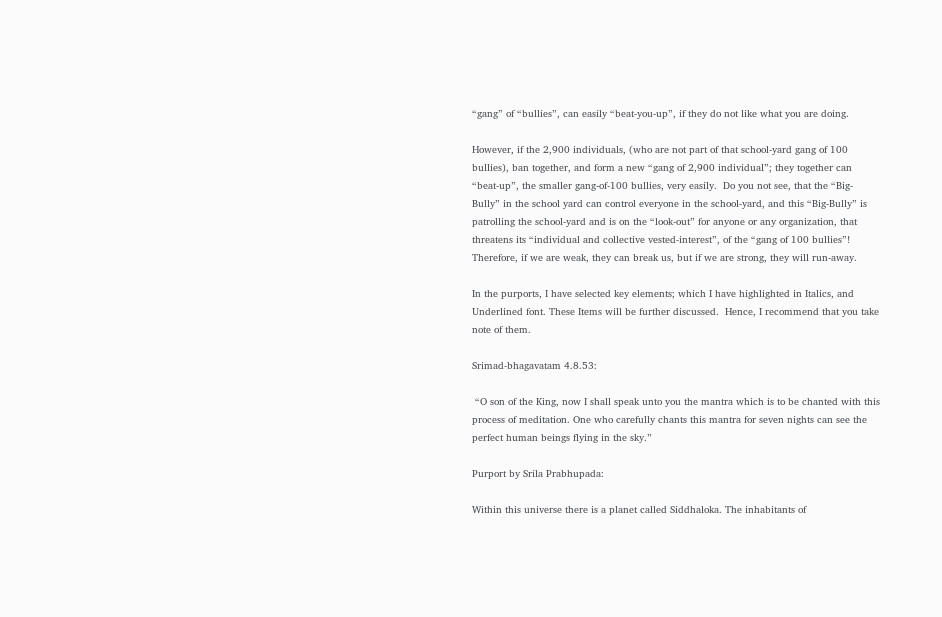“gang” of “bullies”, can easily “beat-you-up”, if they do not like what you are doing.

However, if the 2,900 individuals, (who are not part of that school-yard gang of 100 bullies), ban together, and form a new “gang of 2,900 individual”; they together can “beat-up”, the smaller gang-of-100 bullies, very easily.  Do you not see, that the “Big-Bully” in the school yard can control everyone in the school-yard, and this “Big-Bully” is patrolling the school-yard and is on the “look-out” for anyone or any organization, that threatens its “individual and collective vested-interest”, of the “gang of 100 bullies”!  Therefore, if we are weak, they can break us, but if we are strong, they will run-away.

In the purports, I have selected key elements; which I have highlighted in Italics, and Underlined font. These Items will be further discussed.  Hence, I recommend that you take note of them.

Srimad-bhagavatam 4.8.53:

 “O son of the King, now I shall speak unto you the mantra which is to be chanted with this process of meditation. One who carefully chants this mantra for seven nights can see the perfect human beings flying in the sky.”

Purport by Srila Prabhupada:

Within this universe there is a planet called Siddhaloka. The inhabitants of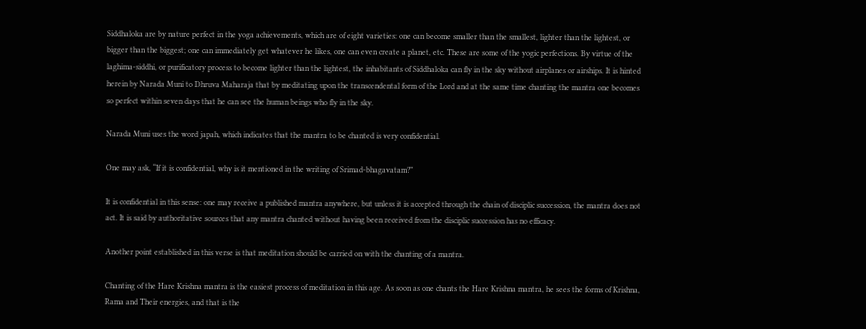Siddhaloka are by nature perfect in the yoga achievements, which are of eight varieties: one can become smaller than the smallest, lighter than the lightest, or bigger than the biggest; one can immediately get whatever he likes, one can even create a planet, etc. These are some of the yogic perfections. By virtue of the laghima-siddhi, or purificatory process to become lighter than the lightest, the inhabitants of Siddhaloka can fly in the sky without airplanes or airships. It is hinted herein by Narada Muni to Dhruva Maharaja that by meditating upon the transcendental form of the Lord and at the same time chanting the mantra one becomes so perfect within seven days that he can see the human beings who fly in the sky.

Narada Muni uses the word japah, which indicates that the mantra to be chanted is very confidential.

One may ask, “If it is confidential, why is it mentioned in the writing of Srimad-bhagavatam?”

It is confidential in this sense: one may receive a published mantra anywhere, but unless it is accepted through the chain of disciplic succession, the mantra does not act. It is said by authoritative sources that any mantra chanted without having been received from the disciplic succession has no efficacy.

Another point established in this verse is that meditation should be carried on with the chanting of a mantra.

Chanting of the Hare Krishna mantra is the easiest process of meditation in this age. As soon as one chants the Hare Krishna mantra, he sees the forms of Krishna, Rama and Their energies, and that is the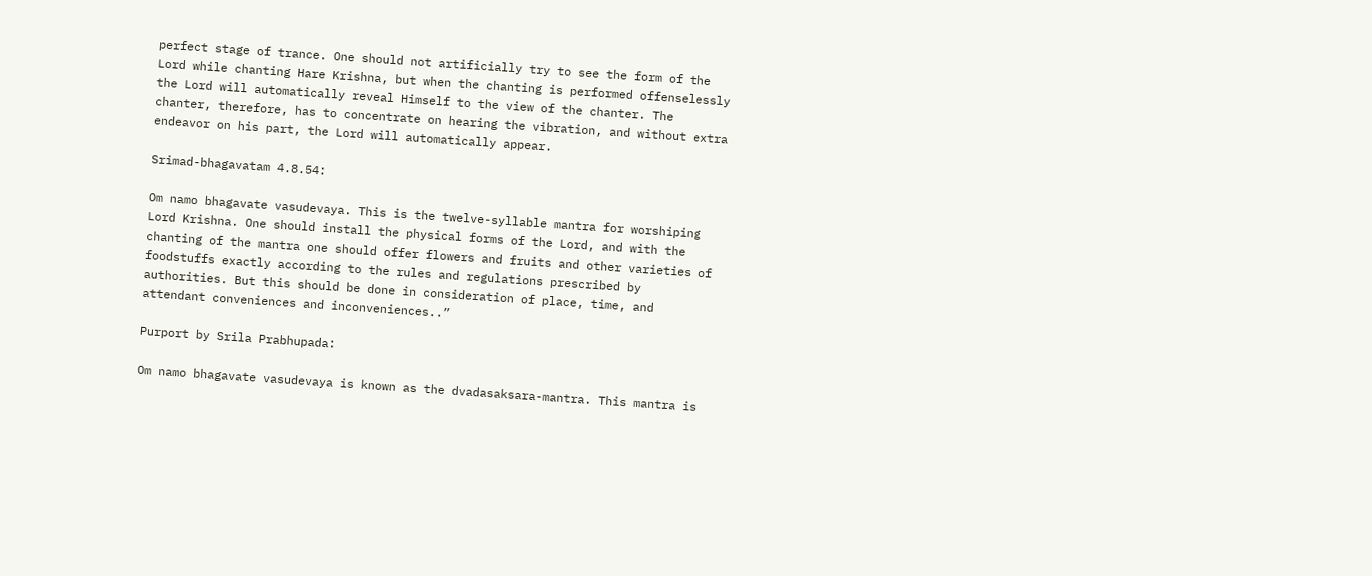perfect stage of trance. One should not artificially try to see the form of the Lord while chanting Hare Krishna, but when the chanting is performed offenselessly the Lord will automatically reveal Himself to the view of the chanter. The chanter, therefore, has to concentrate on hearing the vibration, and without extra endeavor on his part, the Lord will automatically appear.

Srimad-bhagavatam 4.8.54:

Om namo bhagavate vasudevaya. This is the twelve-syllable mantra for worshiping Lord Krishna. One should install the physical forms of the Lord, and with the chanting of the mantra one should offer flowers and fruits and other varieties of foodstuffs exactly according to the rules and regulations prescribed by authorities. But this should be done in consideration of place, time, and attendant conveniences and inconveniences..”

Purport by Srila Prabhupada:

Om namo bhagavate vasudevaya is known as the dvadasaksara-mantra. This mantra is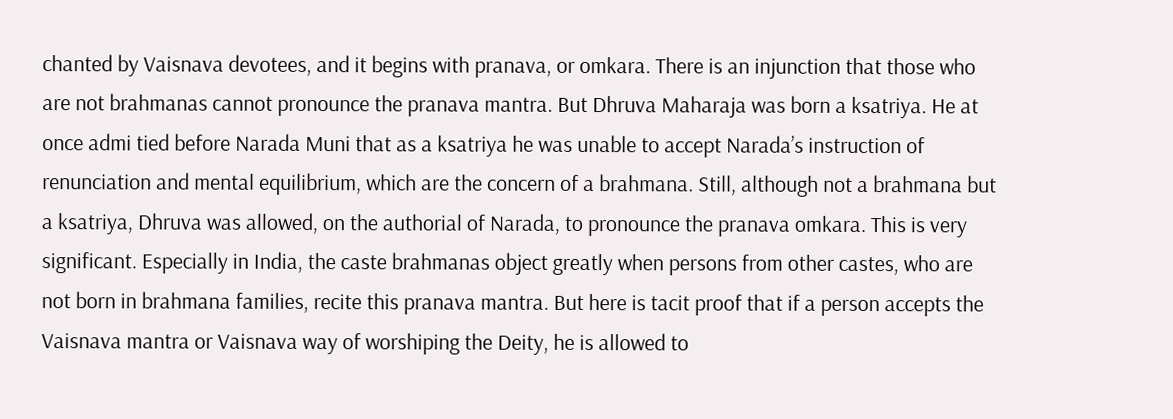chanted by Vaisnava devotees, and it begins with pranava, or omkara. There is an injunction that those who are not brahmanas cannot pronounce the pranava mantra. But Dhruva Maharaja was born a ksatriya. He at once admi tied before Narada Muni that as a ksatriya he was unable to accept Narada’s instruction of renunciation and mental equilibrium, which are the concern of a brahmana. Still, although not a brahmana but a ksatriya, Dhruva was allowed, on the authorial of Narada, to pronounce the pranava omkara. This is very significant. Especially in India, the caste brahmanas object greatly when persons from other castes, who are not born in brahmana families, recite this pranava mantra. But here is tacit proof that if a person accepts the Vaisnava mantra or Vaisnava way of worshiping the Deity, he is allowed to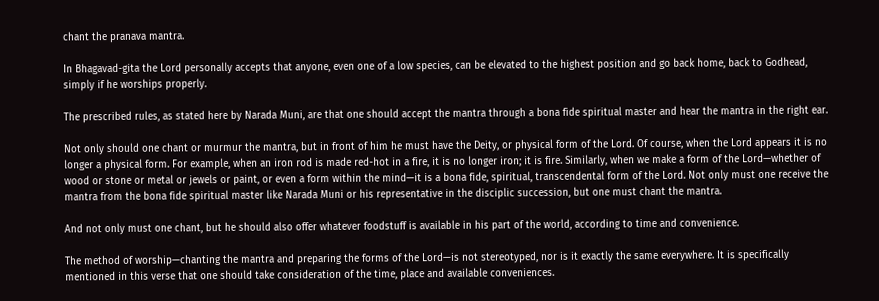chant the pranava mantra.

In Bhagavad-gita the Lord personally accepts that anyone, even one of a low species, can be elevated to the highest position and go back home, back to Godhead, simply if he worships properly.

The prescribed rules, as stated here by Narada Muni, are that one should accept the mantra through a bona fide spiritual master and hear the mantra in the right ear.

Not only should one chant or murmur the mantra, but in front of him he must have the Deity, or physical form of the Lord. Of course, when the Lord appears it is no longer a physical form. For example, when an iron rod is made red-hot in a fire, it is no longer iron; it is fire. Similarly, when we make a form of the Lord—whether of wood or stone or metal or jewels or paint, or even a form within the mind—it is a bona fide, spiritual, transcendental form of the Lord. Not only must one receive the mantra from the bona fide spiritual master like Narada Muni or his representative in the disciplic succession, but one must chant the mantra.

And not only must one chant, but he should also offer whatever foodstuff is available in his part of the world, according to time and convenience.

The method of worship—chanting the mantra and preparing the forms of the Lord—is not stereotyped, nor is it exactly the same everywhere. It is specifically mentioned in this verse that one should take consideration of the time, place and available conveniences.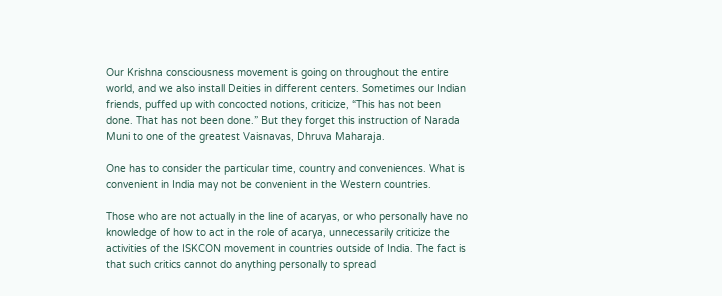Our Krishna consciousness movement is going on throughout the entire world, and we also install Deities in different centers. Sometimes our Indian friends, puffed up with concocted notions, criticize, “This has not been done. That has not been done.” But they forget this instruction of Narada Muni to one of the greatest Vaisnavas, Dhruva Maharaja.

One has to consider the particular time, country and conveniences. What is convenient in India may not be convenient in the Western countries.

Those who are not actually in the line of acaryas, or who personally have no knowledge of how to act in the role of acarya, unnecessarily criticize the activities of the ISKCON movement in countries outside of India. The fact is that such critics cannot do anything personally to spread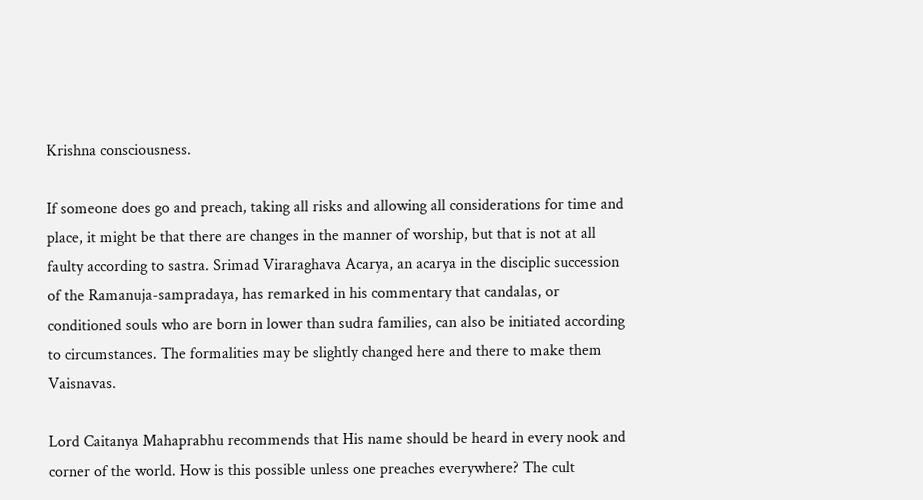Krishna consciousness.

If someone does go and preach, taking all risks and allowing all considerations for time and place, it might be that there are changes in the manner of worship, but that is not at all faulty according to sastra. Srimad Viraraghava Acarya, an acarya in the disciplic succession of the Ramanuja-sampradaya, has remarked in his commentary that candalas, or conditioned souls who are born in lower than sudra families, can also be initiated according to circumstances. The formalities may be slightly changed here and there to make them Vaisnavas.

Lord Caitanya Mahaprabhu recommends that His name should be heard in every nook and corner of the world. How is this possible unless one preaches everywhere? The cult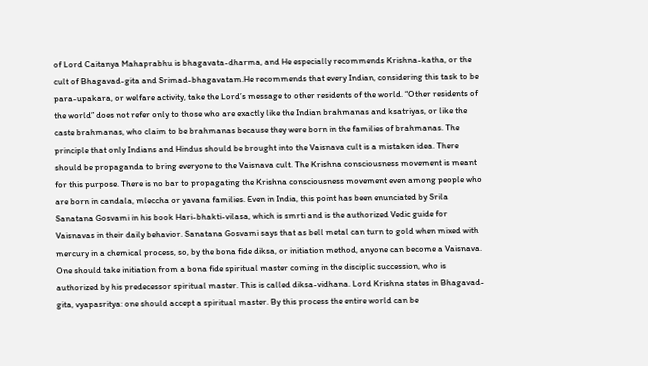of Lord Caitanya Mahaprabhu is bhagavata-dharma, and He especially recommends Krishna-katha, or the cult of Bhagavad-gita and Srimad-bhagavatam.He recommends that every Indian, considering this task to be para-upakara, or welfare activity, take the Lord’s message to other residents of the world. “Other residents of the world” does not refer only to those who are exactly like the Indian brahmanas and ksatriyas, or like the caste brahmanas, who claim to be brahmanas because they were born in the families of brahmanas. The principle that only Indians and Hindus should be brought into the Vaisnava cult is a mistaken idea. There should be propaganda to bring everyone to the Vaisnava cult. The Krishna consciousness movement is meant for this purpose. There is no bar to propagating the Krishna consciousness movement even among people who are born in candala, mleccha or yavana families. Even in India, this point has been enunciated by Srila Sanatana Gosvami in his book Hari-bhakti-vilasa, which is smrti and is the authorized Vedic guide for Vaisnavas in their daily behavior. Sanatana Gosvami says that as bell metal can turn to gold when mixed with mercury in a chemical process, so, by the bona fide diksa, or initiation method, anyone can become a Vaisnava. One should take initiation from a bona fide spiritual master coming in the disciplic succession, who is authorized by his predecessor spiritual master. This is called diksa-vidhana. Lord Krishna states in Bhagavad-gita, vyapasritya: one should accept a spiritual master. By this process the entire world can be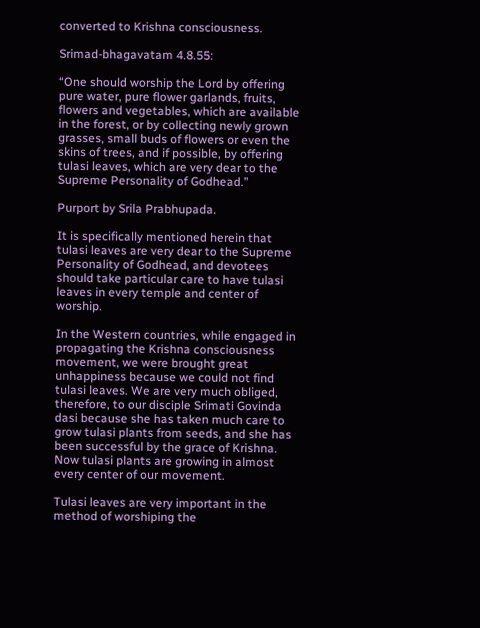converted to Krishna consciousness.

Srimad-bhagavatam 4.8.55:

“One should worship the Lord by offering pure water, pure flower garlands, fruits, flowers and vegetables, which are available in the forest, or by collecting newly grown grasses, small buds of flowers or even the skins of trees, and if possible, by offering tulasi leaves, which are very dear to the Supreme Personality of Godhead.”

Purport by Srila Prabhupada.

It is specifically mentioned herein that tulasi leaves are very dear to the Supreme Personality of Godhead, and devotees should take particular care to have tulasi leaves in every temple and center of worship.

In the Western countries, while engaged in propagating the Krishna consciousness movement, we were brought great unhappiness because we could not find tulasi leaves. We are very much obliged, therefore, to our disciple Srimati Govinda dasi because she has taken much care to grow tulasi plants from seeds, and she has been successful by the grace of Krishna. Now tulasi plants are growing in almost every center of our movement.

Tulasi leaves are very important in the method of worshiping the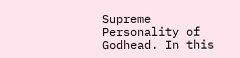Supreme Personality of Godhead. In this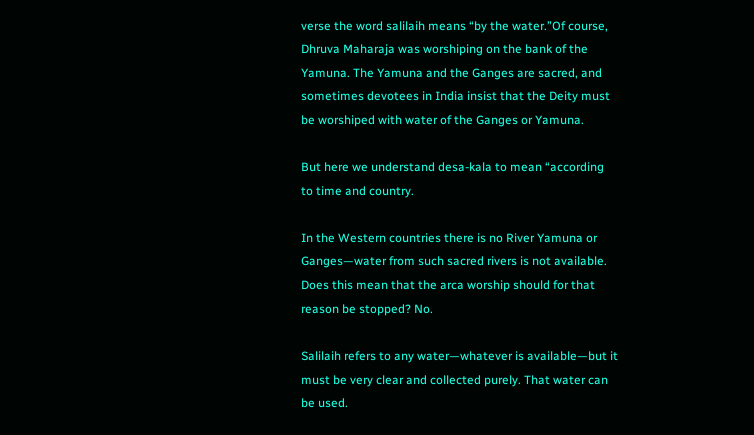verse the word salilaih means “by the water.”Of course, Dhruva Maharaja was worshiping on the bank of the Yamuna. The Yamuna and the Ganges are sacred, and sometimes devotees in India insist that the Deity must be worshiped with water of the Ganges or Yamuna.

But here we understand desa-kala to mean “according to time and country.

In the Western countries there is no River Yamuna or Ganges—water from such sacred rivers is not available. Does this mean that the arca worship should for that reason be stopped? No.

Salilaih refers to any water—whatever is available—but it must be very clear and collected purely. That water can be used.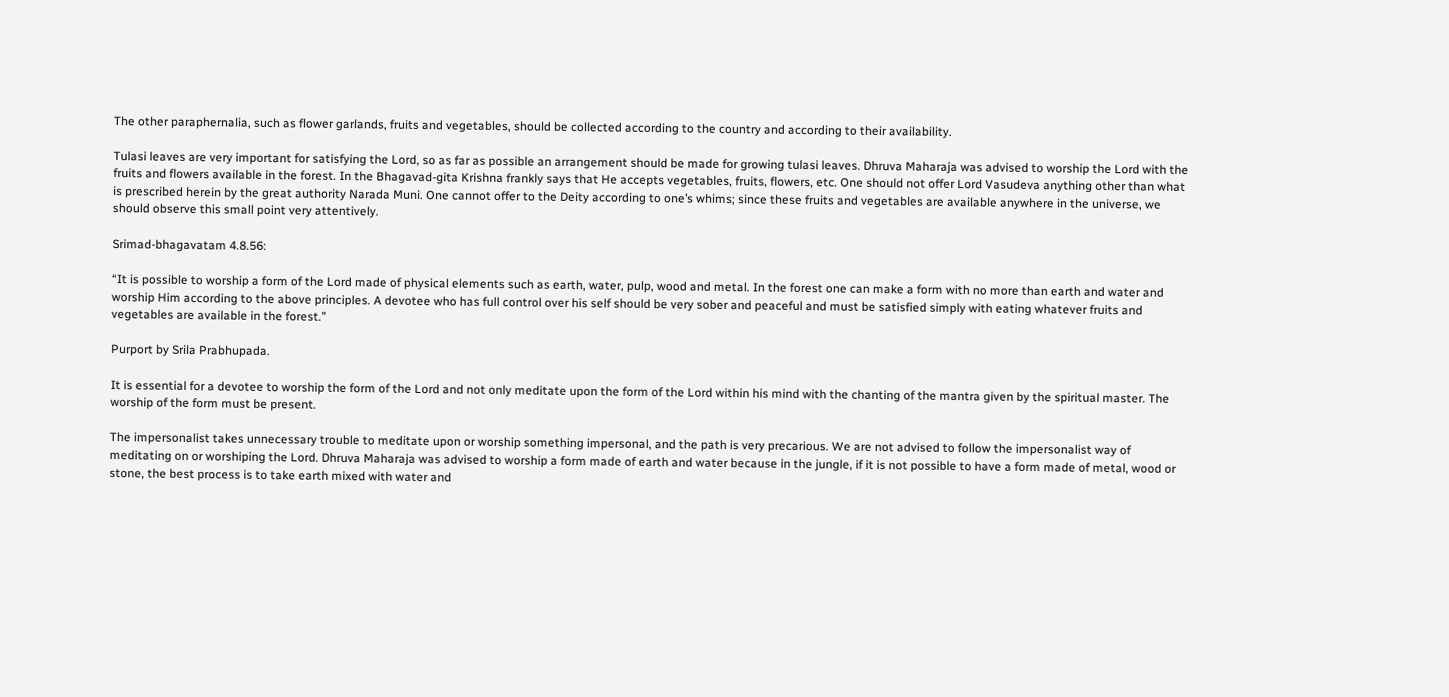The other paraphernalia, such as flower garlands, fruits and vegetables, should be collected according to the country and according to their availability.

Tulasi leaves are very important for satisfying the Lord, so as far as possible an arrangement should be made for growing tulasi leaves. Dhruva Maharaja was advised to worship the Lord with the fruits and flowers available in the forest. In the Bhagavad-gita Krishna frankly says that He accepts vegetables, fruits, flowers, etc. One should not offer Lord Vasudeva anything other than what is prescribed herein by the great authority Narada Muni. One cannot offer to the Deity according to one’s whims; since these fruits and vegetables are available anywhere in the universe, we should observe this small point very attentively.

Srimad-bhagavatam 4.8.56:

“It is possible to worship a form of the Lord made of physical elements such as earth, water, pulp, wood and metal. In the forest one can make a form with no more than earth and water and worship Him according to the above principles. A devotee who has full control over his self should be very sober and peaceful and must be satisfied simply with eating whatever fruits and vegetables are available in the forest.”

Purport by Srila Prabhupada.

It is essential for a devotee to worship the form of the Lord and not only meditate upon the form of the Lord within his mind with the chanting of the mantra given by the spiritual master. The worship of the form must be present.

The impersonalist takes unnecessary trouble to meditate upon or worship something impersonal, and the path is very precarious. We are not advised to follow the impersonalist way of meditating on or worshiping the Lord. Dhruva Maharaja was advised to worship a form made of earth and water because in the jungle, if it is not possible to have a form made of metal, wood or stone, the best process is to take earth mixed with water and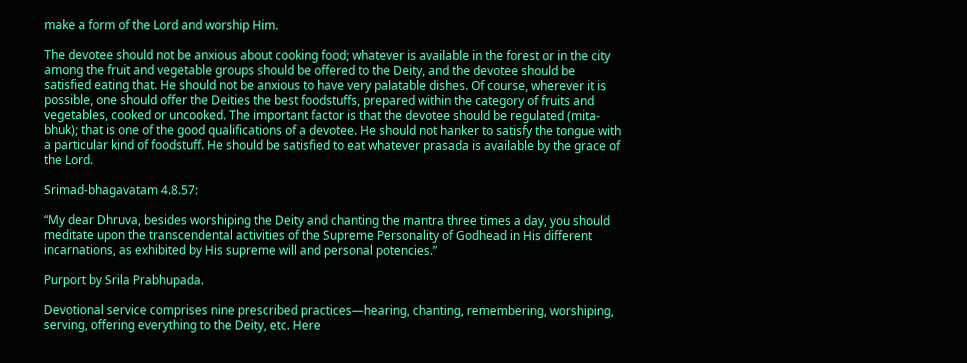make a form of the Lord and worship Him.

The devotee should not be anxious about cooking food; whatever is available in the forest or in the city among the fruit and vegetable groups should be offered to the Deity, and the devotee should be satisfied eating that. He should not be anxious to have very palatable dishes. Of course, wherever it is possible, one should offer the Deities the best foodstuffs, prepared within the category of fruits and vegetables, cooked or uncooked. The important factor is that the devotee should be regulated (mita-bhuk); that is one of the good qualifications of a devotee. He should not hanker to satisfy the tongue with a particular kind of foodstuff. He should be satisfied to eat whatever prasada is available by the grace of the Lord.

Srimad-bhagavatam 4.8.57:

“My dear Dhruva, besides worshiping the Deity and chanting the mantra three times a day, you should meditate upon the transcendental activities of the Supreme Personality of Godhead in His different incarnations, as exhibited by His supreme will and personal potencies.”

Purport by Srila Prabhupada.

Devotional service comprises nine prescribed practices—hearing, chanting, remembering, worshiping, serving, offering everything to the Deity, etc. Here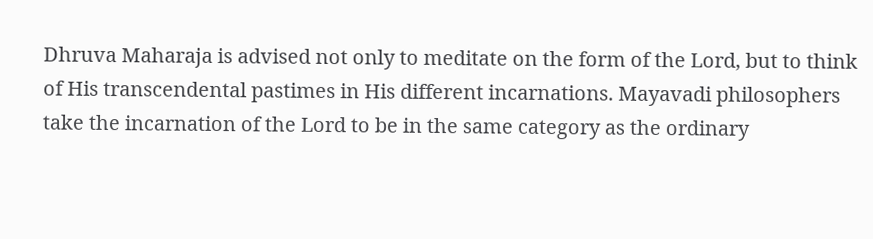Dhruva Maharaja is advised not only to meditate on the form of the Lord, but to think of His transcendental pastimes in His different incarnations. Mayavadi philosophers take the incarnation of the Lord to be in the same category as the ordinary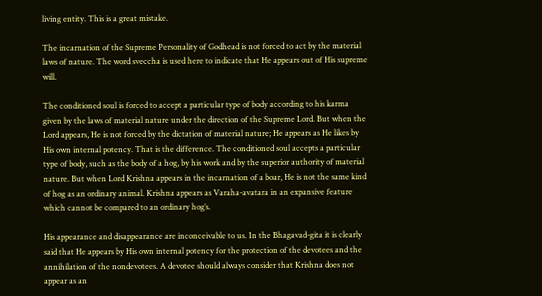living entity. This is a great mistake.

The incarnation of the Supreme Personality of Godhead is not forced to act by the material laws of nature. The word sveccha is used here to indicate that He appears out of His supreme will.

The conditioned soul is forced to accept a particular type of body according to his karma given by the laws of material nature under the direction of the Supreme Lord. But when the Lord appears, He is not forced by the dictation of material nature; He appears as He likes by His own internal potency. That is the difference. The conditioned soul accepts a particular type of body, such as the body of a hog, by his work and by the superior authority of material nature. But when Lord Krishna appears in the incarnation of a boar, He is not the same kind of hog as an ordinary animal. Krishna appears as Varaha-avatara in an expansive feature which cannot be compared to an ordinary hog’s.

His appearance and disappearance are inconceivable to us. In the Bhagavad-gita it is clearly said that He appears by His own internal potency for the protection of the devotees and the annihilation of the nondevotees. A devotee should always consider that Krishna does not appear as an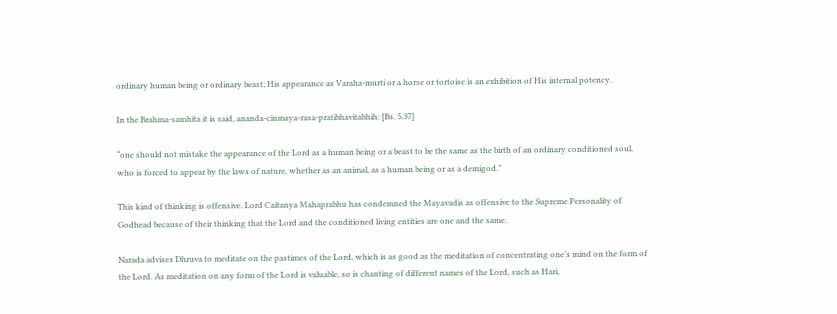ordinary human being or ordinary beast; His appearance as Varaha-murti or a horse or tortoise is an exhibition of His internal potency.

In the Brahma-samhita it is said, ananda-cinmaya-rasa-pratibhavitabhih: [Bs. 5.37]

“one should not mistake the appearance of the Lord as a human being or a beast to be the same as the birth of an ordinary conditioned soul, who is forced to appear by the laws of nature, whether as an animal, as a human being or as a demigod.”

This kind of thinking is offensive. Lord Caitanya Mahaprabhu has condemned the Mayavadis as offensive to the Supreme Personality of Godhead because of their thinking that the Lord and the conditioned living entities are one and the same.

Narada advises Dhruva to meditate on the pastimes of the Lord, which is as good as the meditation of concentrating one’s mind on the form of the Lord. As meditation on any form of the Lord is valuable, so is chanting of different names of the Lord, such as Hari,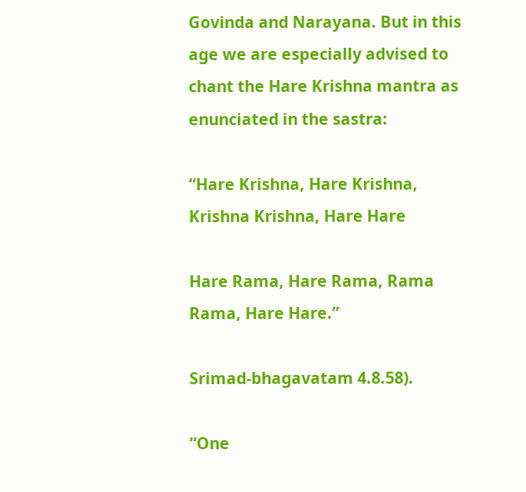Govinda and Narayana. But in this age we are especially advised to chant the Hare Krishna mantra as enunciated in the sastra:

“Hare Krishna, Hare Krishna, Krishna Krishna, Hare Hare

Hare Rama, Hare Rama, Rama Rama, Hare Hare.”

Srimad-bhagavatam 4.8.58).

“One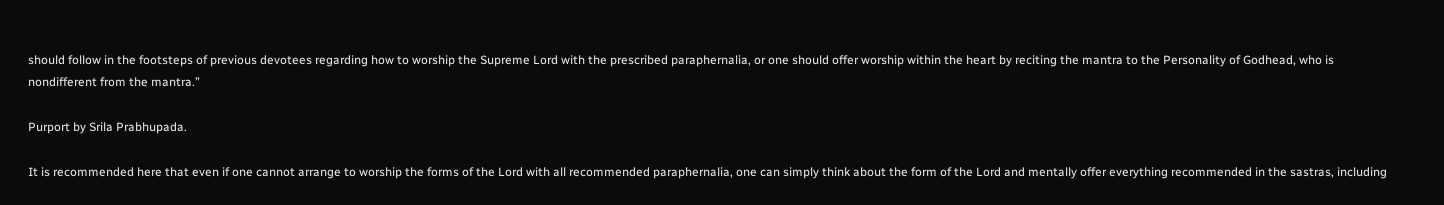should follow in the footsteps of previous devotees regarding how to worship the Supreme Lord with the prescribed paraphernalia, or one should offer worship within the heart by reciting the mantra to the Personality of Godhead, who is nondifferent from the mantra.”

Purport by Srila Prabhupada.

It is recommended here that even if one cannot arrange to worship the forms of the Lord with all recommended paraphernalia, one can simply think about the form of the Lord and mentally offer everything recommended in the sastras, including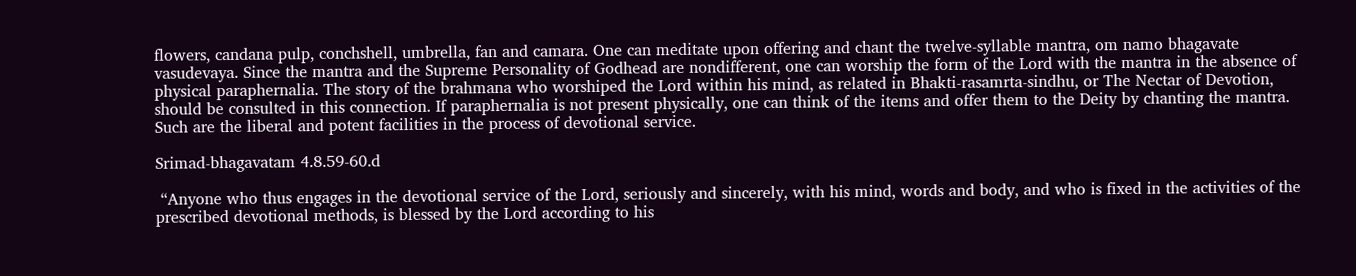flowers, candana pulp, conchshell, umbrella, fan and camara. One can meditate upon offering and chant the twelve-syllable mantra, om namo bhagavate vasudevaya. Since the mantra and the Supreme Personality of Godhead are nondifferent, one can worship the form of the Lord with the mantra in the absence of physical paraphernalia. The story of the brahmana who worshiped the Lord within his mind, as related in Bhakti-rasamrta-sindhu, or The Nectar of Devotion, should be consulted in this connection. If paraphernalia is not present physically, one can think of the items and offer them to the Deity by chanting the mantra. Such are the liberal and potent facilities in the process of devotional service.

Srimad-bhagavatam 4.8.59-60.d

 “Anyone who thus engages in the devotional service of the Lord, seriously and sincerely, with his mind, words and body, and who is fixed in the activities of the prescribed devotional methods, is blessed by the Lord according to his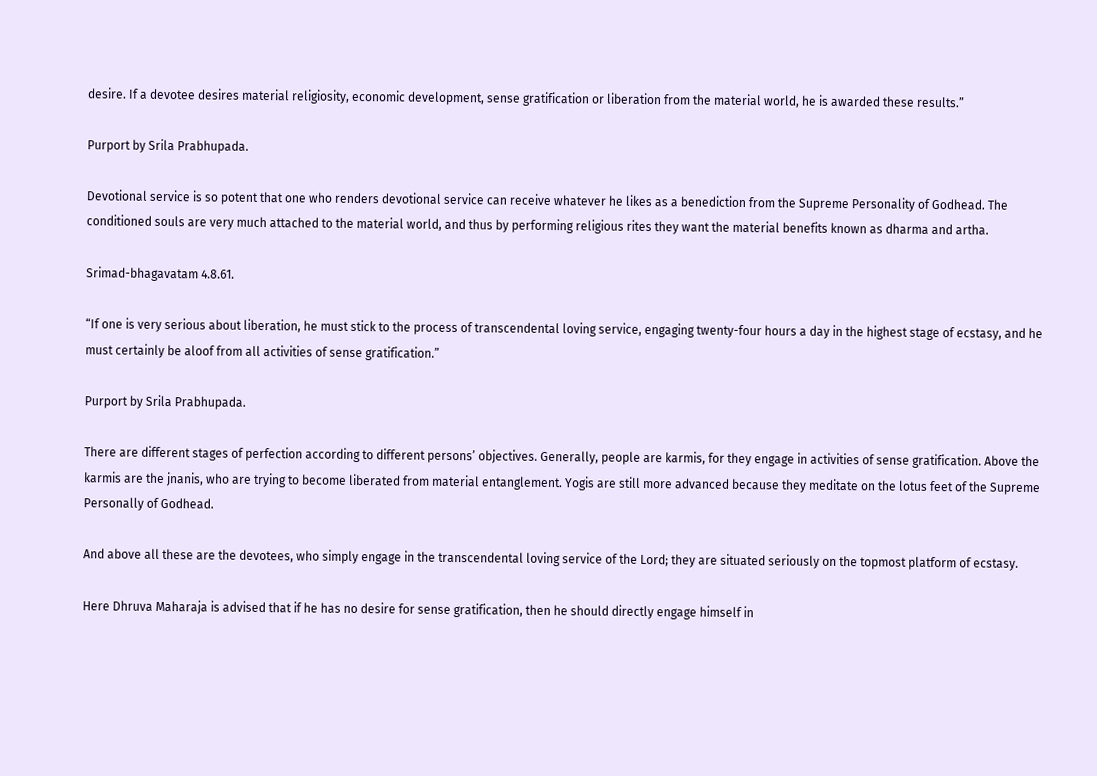desire. If a devotee desires material religiosity, economic development, sense gratification or liberation from the material world, he is awarded these results.”

Purport by Srila Prabhupada.

Devotional service is so potent that one who renders devotional service can receive whatever he likes as a benediction from the Supreme Personality of Godhead. The conditioned souls are very much attached to the material world, and thus by performing religious rites they want the material benefits known as dharma and artha.

Srimad-bhagavatam 4.8.61.

“If one is very serious about liberation, he must stick to the process of transcendental loving service, engaging twenty-four hours a day in the highest stage of ecstasy, and he must certainly be aloof from all activities of sense gratification.”

Purport by Srila Prabhupada.

There are different stages of perfection according to different persons’ objectives. Generally, people are karmis, for they engage in activities of sense gratification. Above the karmis are the jnanis, who are trying to become liberated from material entanglement. Yogis are still more advanced because they meditate on the lotus feet of the Supreme Personally of Godhead.

And above all these are the devotees, who simply engage in the transcendental loving service of the Lord; they are situated seriously on the topmost platform of ecstasy.

Here Dhruva Maharaja is advised that if he has no desire for sense gratification, then he should directly engage himself in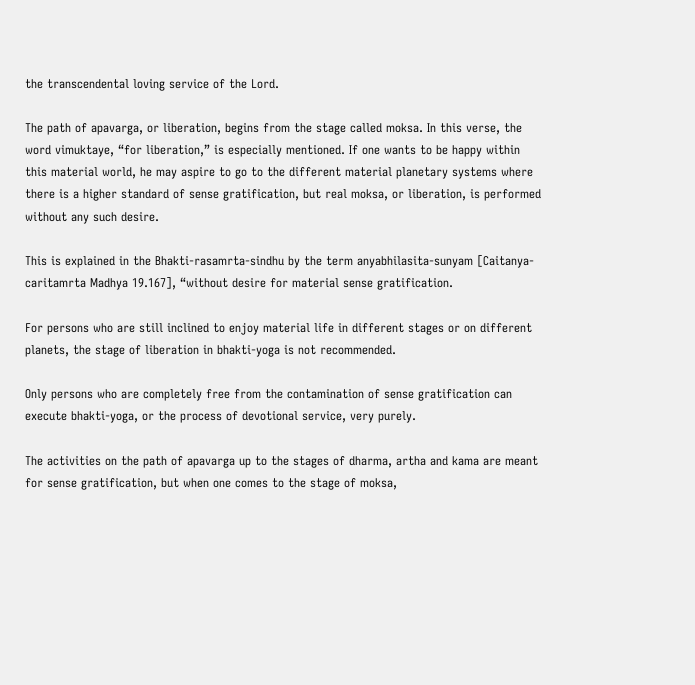the transcendental loving service of the Lord.

The path of apavarga, or liberation, begins from the stage called moksa. In this verse, the word vimuktaye, “for liberation,” is especially mentioned. If one wants to be happy within this material world, he may aspire to go to the different material planetary systems where there is a higher standard of sense gratification, but real moksa, or liberation, is performed without any such desire.

This is explained in the Bhakti-rasamrta-sindhu by the term anyabhilasita-sunyam [Caitanya-caritamrta Madhya 19.167], “without desire for material sense gratification.

For persons who are still inclined to enjoy material life in different stages or on different planets, the stage of liberation in bhakti-yoga is not recommended.

Only persons who are completely free from the contamination of sense gratification can execute bhakti-yoga, or the process of devotional service, very purely.

The activities on the path of apavarga up to the stages of dharma, artha and kama are meant for sense gratification, but when one comes to the stage of moksa,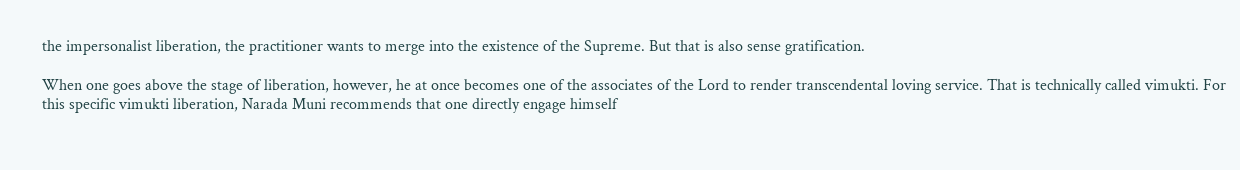the impersonalist liberation, the practitioner wants to merge into the existence of the Supreme. But that is also sense gratification.

When one goes above the stage of liberation, however, he at once becomes one of the associates of the Lord to render transcendental loving service. That is technically called vimukti. For this specific vimukti liberation, Narada Muni recommends that one directly engage himself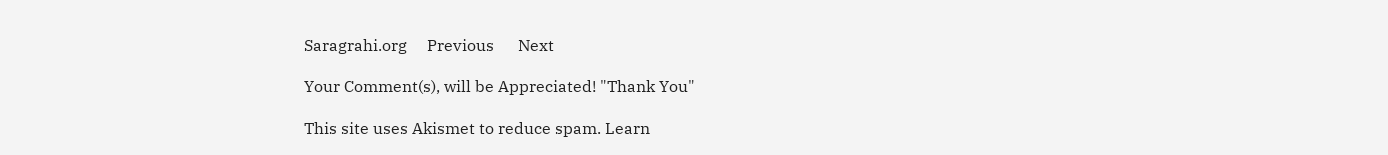Saragrahi.org     Previous      Next

Your Comment(s), will be Appreciated! "Thank You"

This site uses Akismet to reduce spam. Learn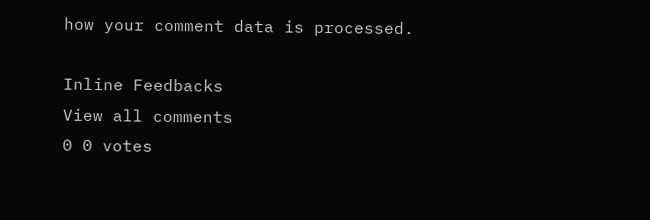how your comment data is processed.

Inline Feedbacks
View all comments
0 0 votes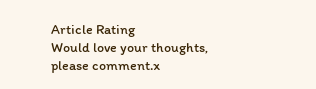Article Rating
Would love your thoughts, please comment.x